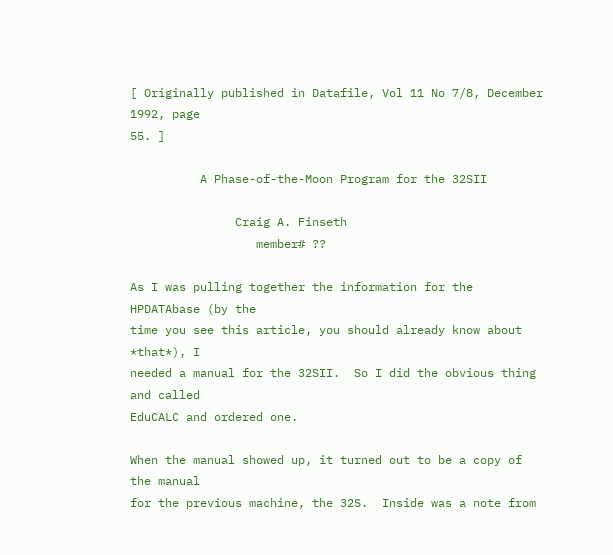[ Originally published in Datafile, Vol 11 No 7/8, December 1992, page
55. ]

          A Phase-of-the-Moon Program for the 32SII

               Craig A. Finseth
                  member# ??

As I was pulling together the information for the HPDATAbase (by the
time you see this article, you should already know about *that*), I
needed a manual for the 32SII.  So I did the obvious thing and called
EduCALC and ordered one.

When the manual showed up, it turned out to be a copy of the manual
for the previous machine, the 32S.  Inside was a note from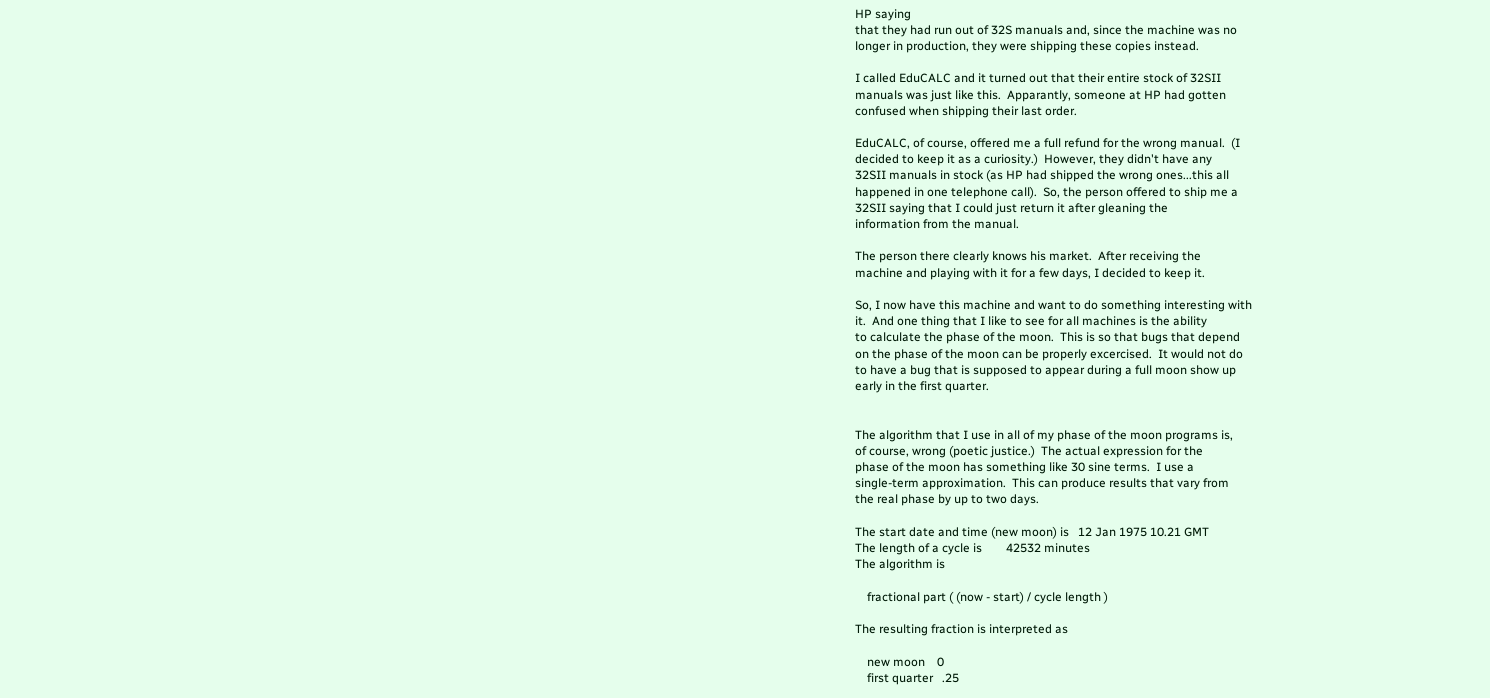HP saying
that they had run out of 32S manuals and, since the machine was no
longer in production, they were shipping these copies instead.

I called EduCALC and it turned out that their entire stock of 32SII
manuals was just like this.  Apparantly, someone at HP had gotten
confused when shipping their last order.

EduCALC, of course, offered me a full refund for the wrong manual.  (I
decided to keep it as a curiosity.)  However, they didn't have any
32SII manuals in stock (as HP had shipped the wrong ones...this all
happened in one telephone call).  So, the person offered to ship me a
32SII saying that I could just return it after gleaning the
information from the manual.

The person there clearly knows his market.  After receiving the
machine and playing with it for a few days, I decided to keep it.

So, I now have this machine and want to do something interesting with
it.  And one thing that I like to see for all machines is the ability
to calculate the phase of the moon.  This is so that bugs that depend
on the phase of the moon can be properly excercised.  It would not do
to have a bug that is supposed to appear during a full moon show up
early in the first quarter.


The algorithm that I use in all of my phase of the moon programs is,
of course, wrong (poetic justice.)  The actual expression for the
phase of the moon has something like 30 sine terms.  I use a
single-term approximation.  This can produce results that vary from
the real phase by up to two days.

The start date and time (new moon) is   12 Jan 1975 10.21 GMT
The length of a cycle is        42532 minutes
The algorithm is

    fractional part ( (now - start) / cycle length )

The resulting fraction is interpreted as

    new moon    0
    first quarter   .25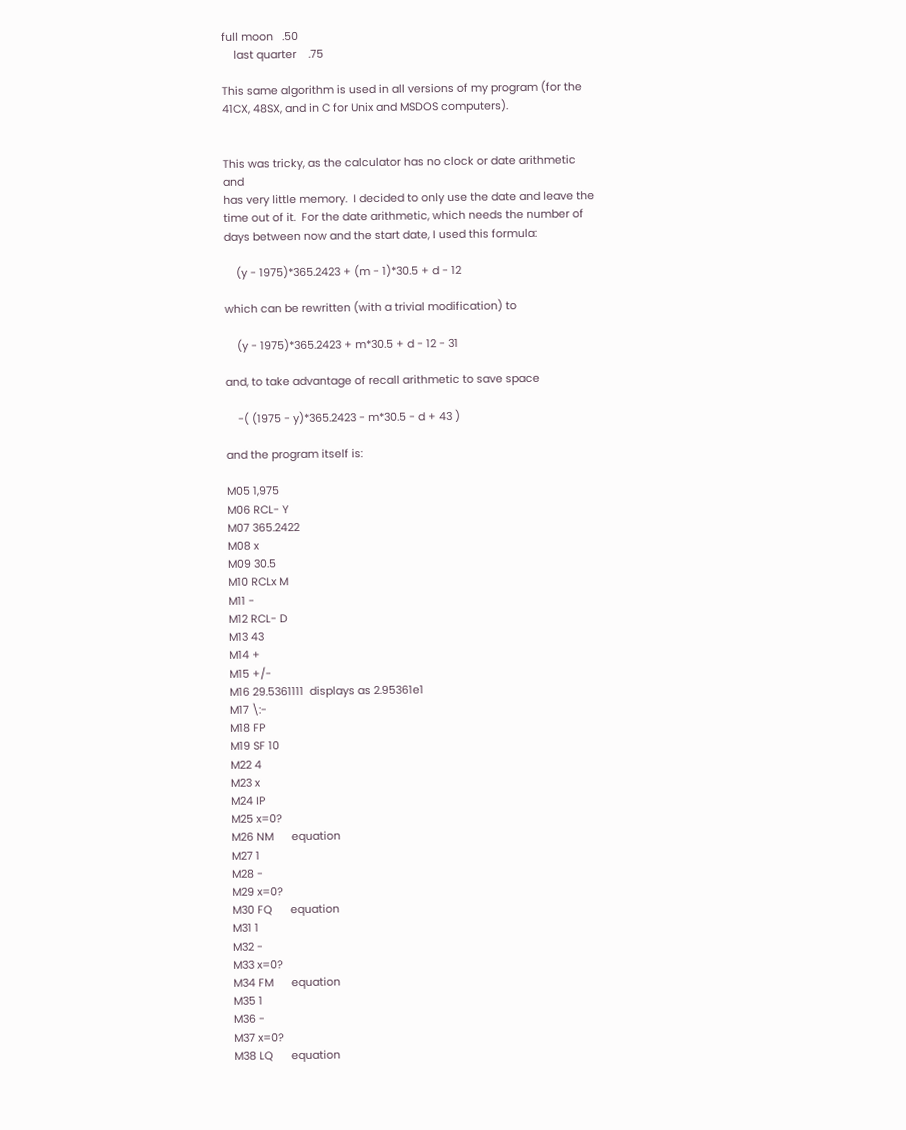full moon   .50
    last quarter    .75

This same algorithm is used in all versions of my program (for the
41CX, 48SX, and in C for Unix and MSDOS computers).


This was tricky, as the calculator has no clock or date arithmetic and
has very little memory.  I decided to only use the date and leave the
time out of it.  For the date arithmetic, which needs the number of
days between now and the start date, I used this formula:

    (y - 1975)*365.2423 + (m - 1)*30.5 + d - 12

which can be rewritten (with a trivial modification) to

    (y - 1975)*365.2423 + m*30.5 + d - 12 - 31

and, to take advantage of recall arithmetic to save space

    -( (1975 - y)*365.2423 - m*30.5 - d + 43 )

and the program itself is:

M05 1,975
M06 RCL- Y
M07 365.2422
M08 x
M09 30.5
M10 RCLx M
M11 -
M12 RCL- D
M13 43
M14 +
M15 +/-
M16 29.5361111  displays as 2.95361e1
M17 \:-
M18 FP
M19 SF 10
M22 4
M23 x
M24 IP
M25 x=0?
M26 NM      equation
M27 1
M28 -
M29 x=0?
M30 FQ      equation
M31 1
M32 -
M33 x=0?
M34 FM      equation
M35 1
M36 -
M37 x=0?
M38 LQ      equation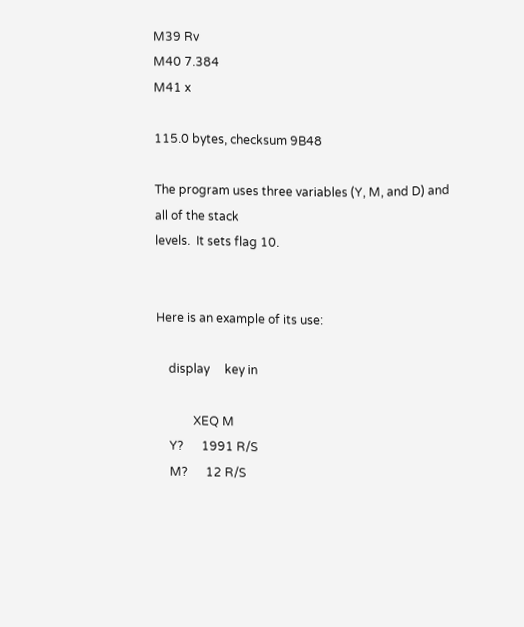M39 Rv
M40 7.384
M41 x

115.0 bytes, checksum 9B48

The program uses three variables (Y, M, and D) and all of the stack
levels.  It sets flag 10.


Here is an example of its use:

    display     key in

            XEQ M
    Y?      1991 R/S
    M?      12 R/S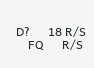D?      18 R/S
    FQ      R/S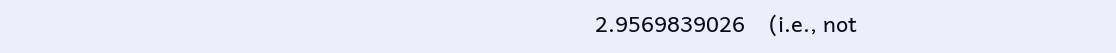2.9569839026    (i.e., not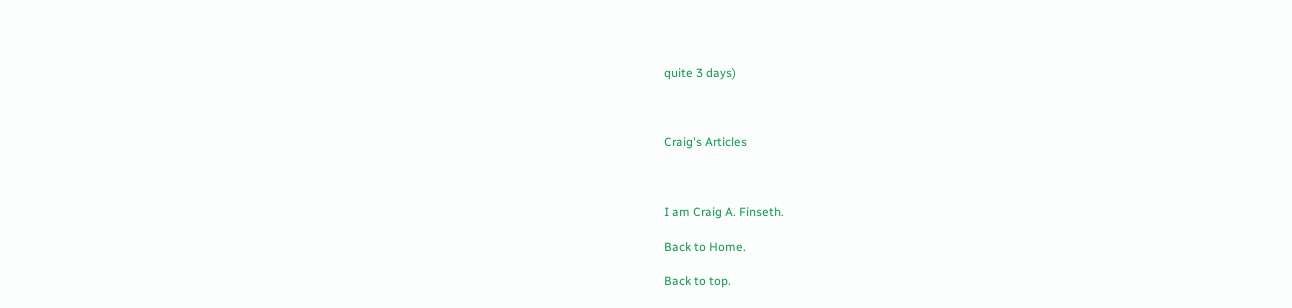quite 3 days)



Craig's Articles



I am Craig A. Finseth.

Back to Home.

Back to top.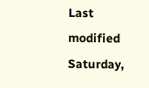Last modified Saturday,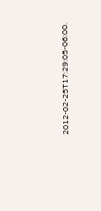2012-02-25T17:29:05-06:00.